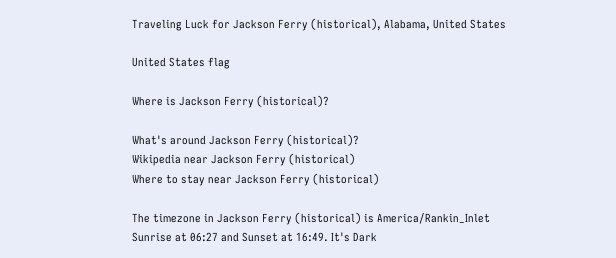Traveling Luck for Jackson Ferry (historical), Alabama, United States

United States flag

Where is Jackson Ferry (historical)?

What's around Jackson Ferry (historical)?
Wikipedia near Jackson Ferry (historical)
Where to stay near Jackson Ferry (historical)

The timezone in Jackson Ferry (historical) is America/Rankin_Inlet
Sunrise at 06:27 and Sunset at 16:49. It's Dark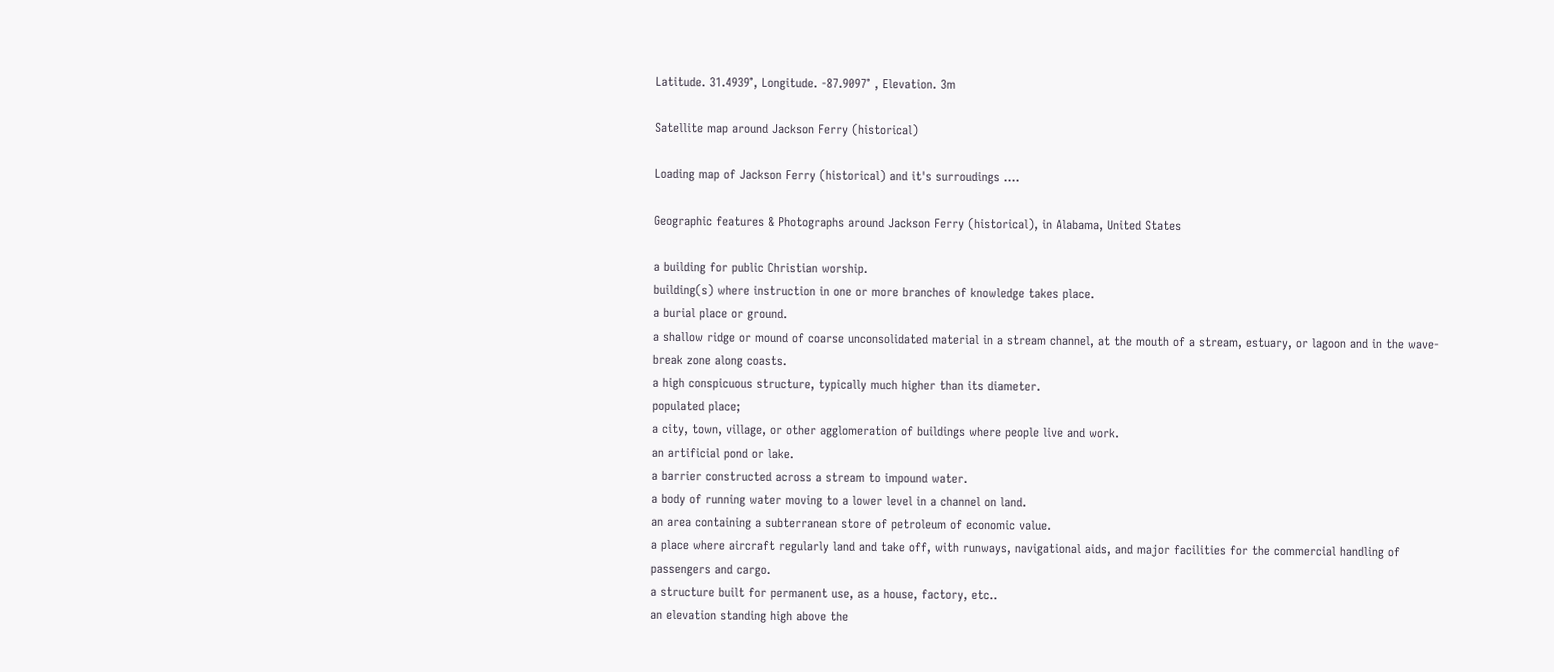Latitude. 31.4939°, Longitude. -87.9097° , Elevation. 3m

Satellite map around Jackson Ferry (historical)

Loading map of Jackson Ferry (historical) and it's surroudings ....

Geographic features & Photographs around Jackson Ferry (historical), in Alabama, United States

a building for public Christian worship.
building(s) where instruction in one or more branches of knowledge takes place.
a burial place or ground.
a shallow ridge or mound of coarse unconsolidated material in a stream channel, at the mouth of a stream, estuary, or lagoon and in the wave-break zone along coasts.
a high conspicuous structure, typically much higher than its diameter.
populated place;
a city, town, village, or other agglomeration of buildings where people live and work.
an artificial pond or lake.
a barrier constructed across a stream to impound water.
a body of running water moving to a lower level in a channel on land.
an area containing a subterranean store of petroleum of economic value.
a place where aircraft regularly land and take off, with runways, navigational aids, and major facilities for the commercial handling of passengers and cargo.
a structure built for permanent use, as a house, factory, etc..
an elevation standing high above the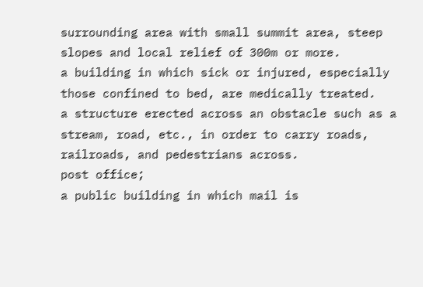surrounding area with small summit area, steep slopes and local relief of 300m or more.
a building in which sick or injured, especially those confined to bed, are medically treated.
a structure erected across an obstacle such as a stream, road, etc., in order to carry roads, railroads, and pedestrians across.
post office;
a public building in which mail is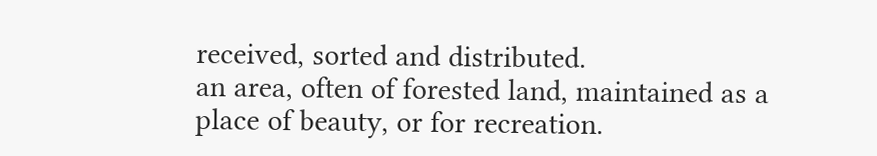received, sorted and distributed.
an area, often of forested land, maintained as a place of beauty, or for recreation.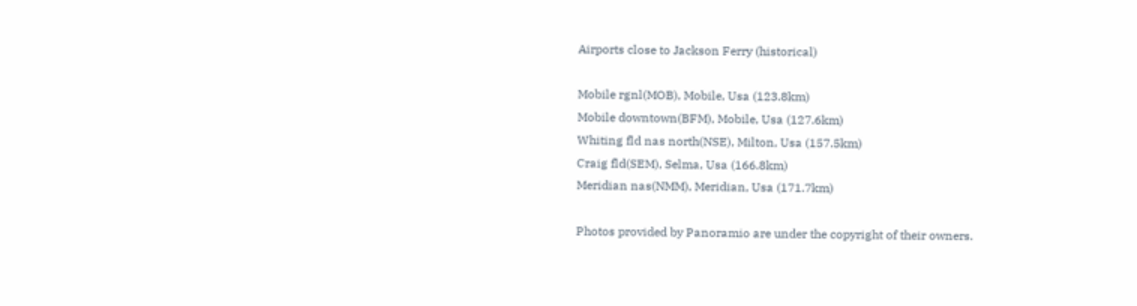Airports close to Jackson Ferry (historical)

Mobile rgnl(MOB), Mobile, Usa (123.8km)
Mobile downtown(BFM), Mobile, Usa (127.6km)
Whiting fld nas north(NSE), Milton, Usa (157.5km)
Craig fld(SEM), Selma, Usa (166.8km)
Meridian nas(NMM), Meridian, Usa (171.7km)

Photos provided by Panoramio are under the copyright of their owners.